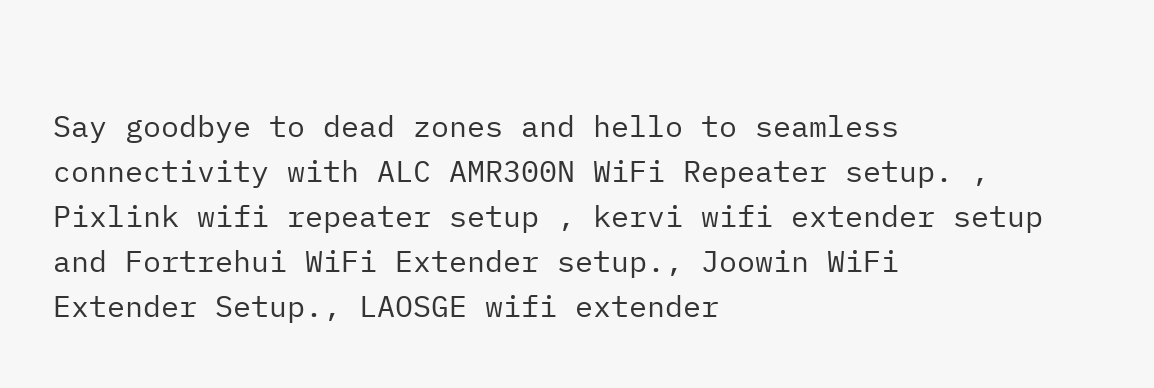Say goodbye to dead zones and hello to seamless connectivity with ALC AMR300N WiFi Repeater setup. , Pixlink wifi repeater setup , kervi wifi extender setup and Fortrehui WiFi Extender setup., Joowin WiFi Extender Setup., LAOSGE wifi extender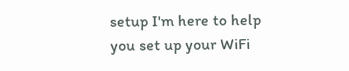setup I'm here to help you set up your WiFi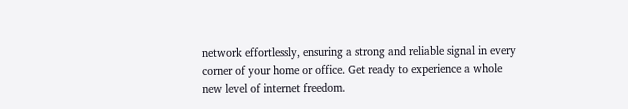network effortlessly, ensuring a strong and reliable signal in every corner of your home or office. Get ready to experience a whole new level of internet freedom.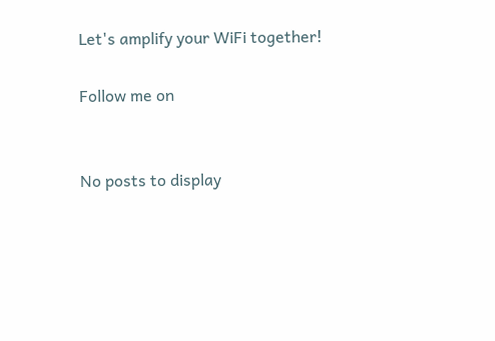Let's amplify your WiFi together!

Follow me on


No posts to display